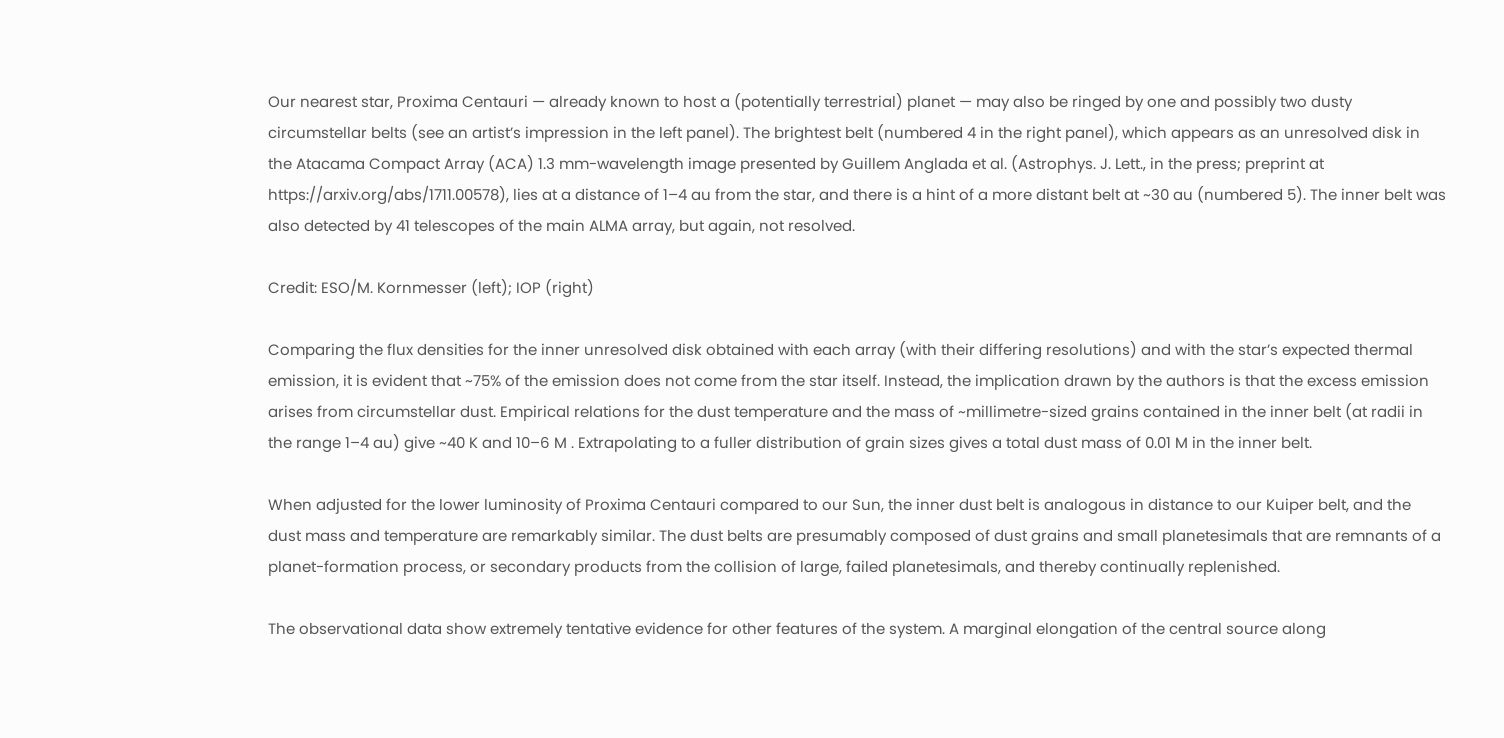Our nearest star, Proxima Centauri — already known to host a (potentially terrestrial) planet — may also be ringed by one and possibly two dusty circumstellar belts (see an artist’s impression in the left panel). The brightest belt (numbered 4 in the right panel), which appears as an unresolved disk in the Atacama Compact Array (ACA) 1.3 mm-wavelength image presented by Guillem Anglada et al. (Astrophys. J. Lett., in the press; preprint at https://arxiv.org/abs/1711.00578), lies at a distance of 1–4 au from the star, and there is a hint of a more distant belt at ~30 au (numbered 5). The inner belt was also detected by 41 telescopes of the main ALMA array, but again, not resolved.

Credit: ESO/M. Kornmesser (left); IOP (right)

Comparing the flux densities for the inner unresolved disk obtained with each array (with their differing resolutions) and with the star’s expected thermal emission, it is evident that ~75% of the emission does not come from the star itself. Instead, the implication drawn by the authors is that the excess emission arises from circumstellar dust. Empirical relations for the dust temperature and the mass of ~millimetre-sized grains contained in the inner belt (at radii in the range 1–4 au) give ~40 K and 10–6 M . Extrapolating to a fuller distribution of grain sizes gives a total dust mass of 0.01 M in the inner belt.

When adjusted for the lower luminosity of Proxima Centauri compared to our Sun, the inner dust belt is analogous in distance to our Kuiper belt, and the dust mass and temperature are remarkably similar. The dust belts are presumably composed of dust grains and small planetesimals that are remnants of a planet-formation process, or secondary products from the collision of large, failed planetesimals, and thereby continually replenished.

The observational data show extremely tentative evidence for other features of the system. A marginal elongation of the central source along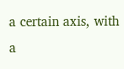a certain axis, with a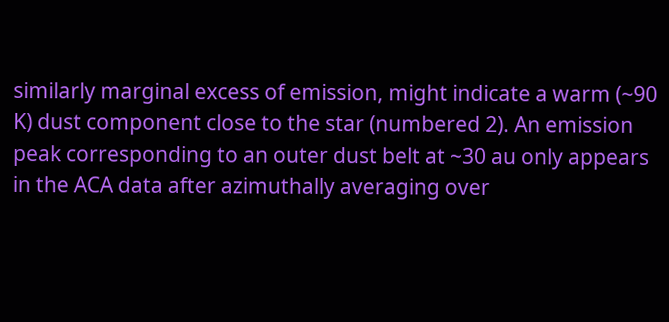similarly marginal excess of emission, might indicate a warm (~90 K) dust component close to the star (numbered 2). An emission peak corresponding to an outer dust belt at ~30 au only appears in the ACA data after azimuthally averaging over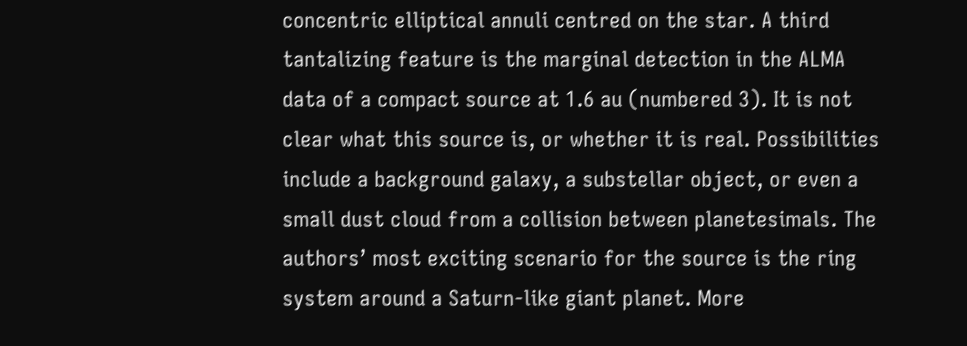concentric elliptical annuli centred on the star. A third tantalizing feature is the marginal detection in the ALMA data of a compact source at 1.6 au (numbered 3). It is not clear what this source is, or whether it is real. Possibilities include a background galaxy, a substellar object, or even a small dust cloud from a collision between planetesimals. The authors’ most exciting scenario for the source is the ring system around a Saturn-like giant planet. More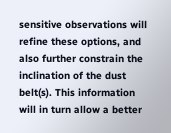sensitive observations will refine these options, and also further constrain the inclination of the dust belt(s). This information will in turn allow a better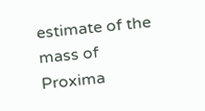estimate of the mass of Proxima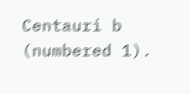Centauri b (numbered 1).